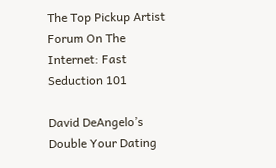The Top Pickup Artist Forum On The Internet: Fast Seduction 101

David DeAngelo’s Double Your Dating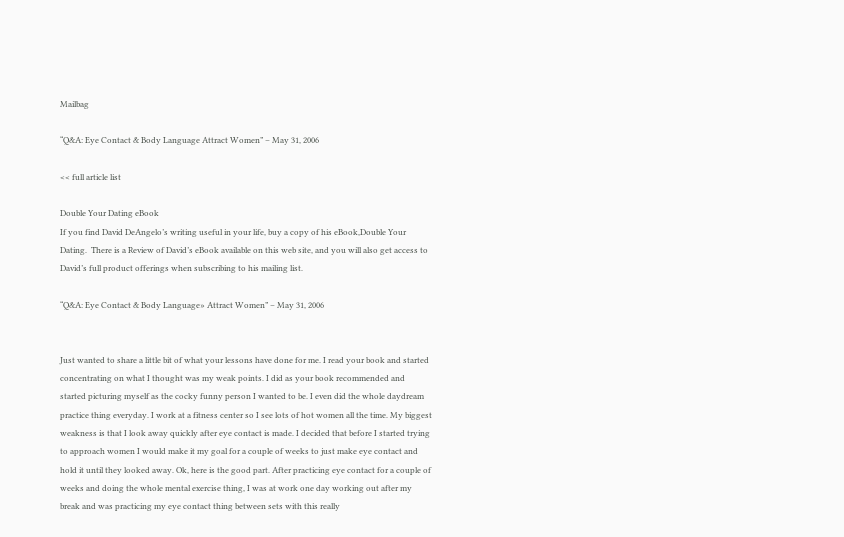Mailbag

“Q&A: Eye Contact & Body Language Attract Women” – May 31, 2006

<< full article list

Double Your Dating eBook
If you find David DeAngelo’s writing useful in your life, buy a copy of his eBook,Double Your Dating.  There is a Review of David’s eBook available on this web site, and you will also get access to David’s full product offerings when subscribing to his mailing list.

“Q&A: Eye Contact & Body Language» Attract Women” – May 31, 2006


Just wanted to share a little bit of what your lessons have done for me. I read your book and started concentrating on what I thought was my weak points. I did as your book recommended and started picturing myself as the cocky funny person I wanted to be. I even did the whole daydream practice thing everyday. I work at a fitness center so I see lots of hot women all the time. My biggest weakness is that I look away quickly after eye contact is made. I decided that before I started trying to approach women I would make it my goal for a couple of weeks to just make eye contact and hold it until they looked away. Ok, here is the good part. After practicing eye contact for a couple of weeks and doing the whole mental exercise thing, I was at work one day working out after my break and was practicing my eye contact thing between sets with this really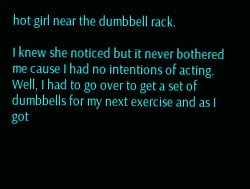hot girl near the dumbbell rack.

I knew she noticed but it never bothered me cause I had no intentions of acting. Well, I had to go over to get a set of dumbbells for my next exercise and as I got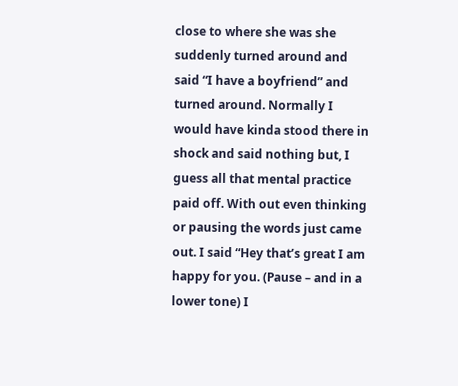close to where she was she suddenly turned around and said “I have a boyfriend” and turned around. Normally I would have kinda stood there in shock and said nothing but, I guess all that mental practice paid off. With out even thinking or pausing the words just came out. I said “Hey that’s great I am happy for you. (Pause – and in a lower tone) I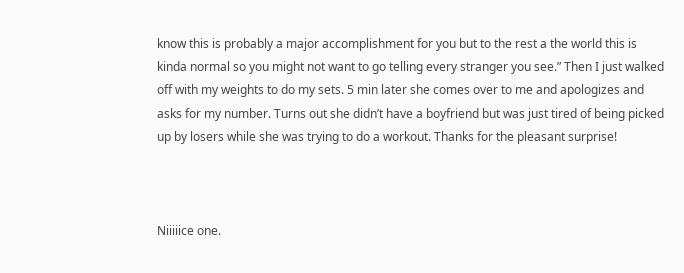know this is probably a major accomplishment for you but to the rest a the world this is kinda normal so you might not want to go telling every stranger you see.” Then I just walked off with my weights to do my sets. 5 min later she comes over to me and apologizes and asks for my number. Turns out she didn’t have a boyfriend but was just tired of being picked up by losers while she was trying to do a workout. Thanks for the pleasant surprise!



Niiiiice one.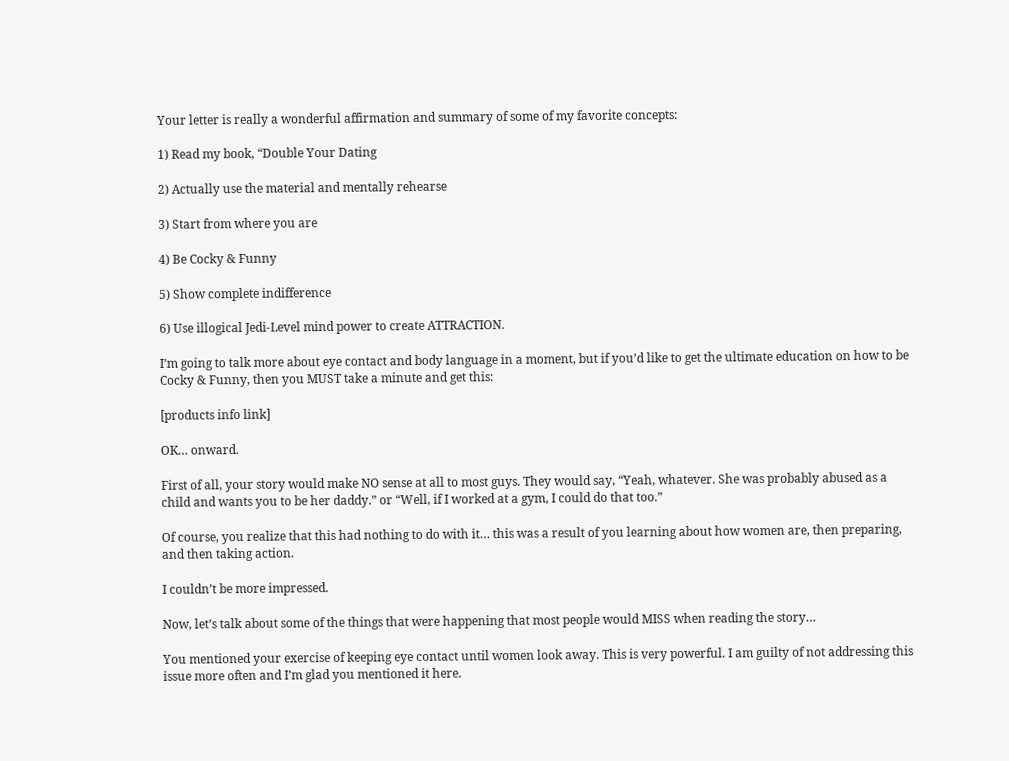Your letter is really a wonderful affirmation and summary of some of my favorite concepts:

1) Read my book, “Double Your Dating

2) Actually use the material and mentally rehearse

3) Start from where you are

4) Be Cocky & Funny

5) Show complete indifference

6) Use illogical Jedi-Level mind power to create ATTRACTION.

I’m going to talk more about eye contact and body language in a moment, but if you’d like to get the ultimate education on how to be Cocky & Funny, then you MUST take a minute and get this:

[products info link]

OK… onward.

First of all, your story would make NO sense at all to most guys. They would say, “Yeah, whatever. She was probably abused as a child and wants you to be her daddy.” or “Well, if I worked at a gym, I could do that too.”

Of course, you realize that this had nothing to do with it… this was a result of you learning about how women are, then preparing, and then taking action.

I couldn’t be more impressed.

Now, let’s talk about some of the things that were happening that most people would MISS when reading the story…

You mentioned your exercise of keeping eye contact until women look away. This is very powerful. I am guilty of not addressing this issue more often and I’m glad you mentioned it here.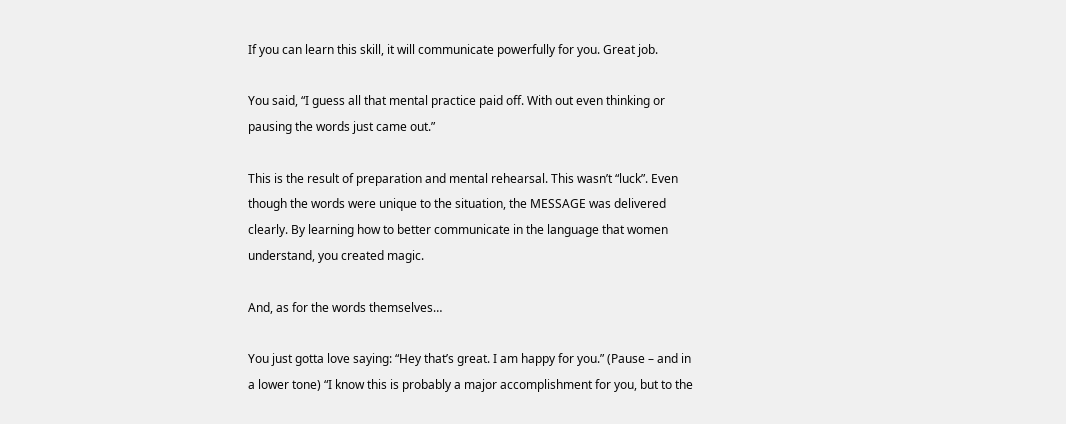If you can learn this skill, it will communicate powerfully for you. Great job.

You said, “I guess all that mental practice paid off. With out even thinking or pausing the words just came out.”

This is the result of preparation and mental rehearsal. This wasn’t “luck”. Even though the words were unique to the situation, the MESSAGE was delivered clearly. By learning how to better communicate in the language that women understand, you created magic.

And, as for the words themselves…

You just gotta love saying: “Hey that’s great. I am happy for you.” (Pause – and in a lower tone) “I know this is probably a major accomplishment for you, but to the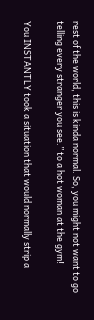rest of the world, this is kinda normal. So, you might not want to go telling every stranger you see.” to a hot woman at the gym!

You INSTANTLY took a situation that would normally strip a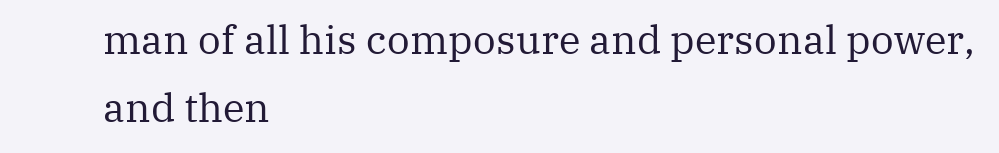man of all his composure and personal power, and then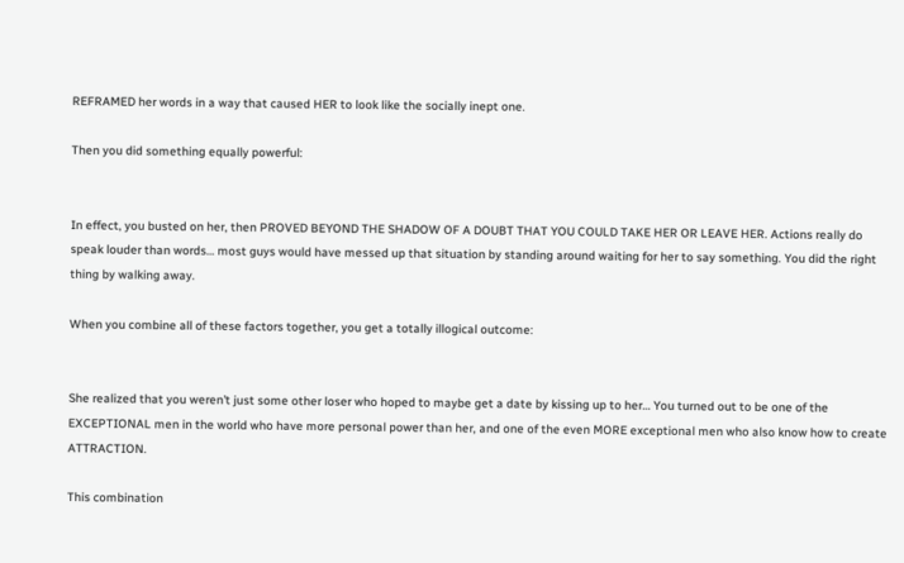REFRAMED her words in a way that caused HER to look like the socially inept one.

Then you did something equally powerful:


In effect, you busted on her, then PROVED BEYOND THE SHADOW OF A DOUBT THAT YOU COULD TAKE HER OR LEAVE HER. Actions really do speak louder than words… most guys would have messed up that situation by standing around waiting for her to say something. You did the right thing by walking away.

When you combine all of these factors together, you get a totally illogical outcome:


She realized that you weren’t just some other loser who hoped to maybe get a date by kissing up to her… You turned out to be one of the EXCEPTIONAL men in the world who have more personal power than her, and one of the even MORE exceptional men who also know how to create ATTRACTION.

This combination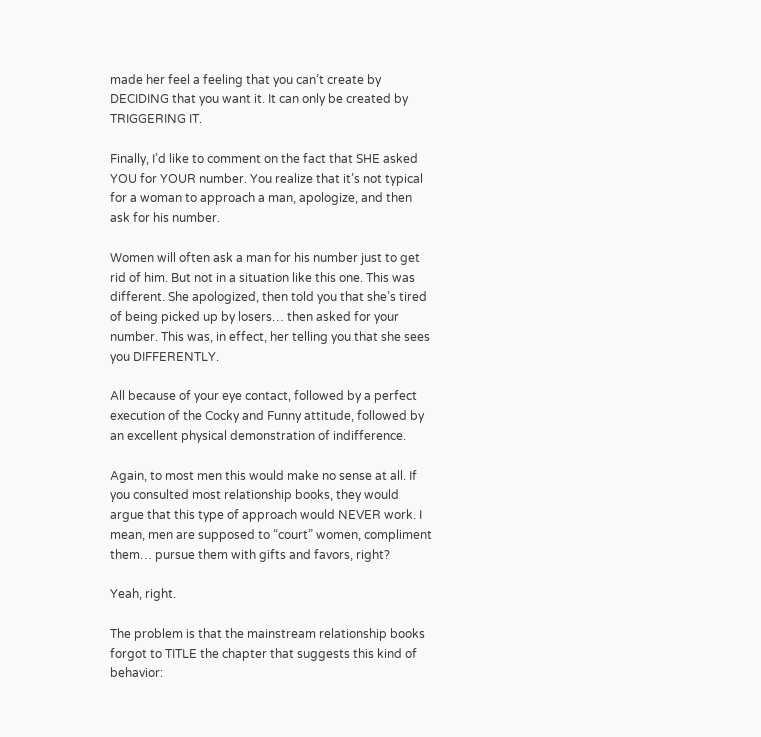made her feel a feeling that you can’t create by DECIDING that you want it. It can only be created by TRIGGERING IT.

Finally, I’d like to comment on the fact that SHE asked YOU for YOUR number. You realize that it’s not typical for a woman to approach a man, apologize, and then ask for his number.

Women will often ask a man for his number just to get rid of him. But not in a situation like this one. This was different. She apologized, then told you that she’s tired of being picked up by losers… then asked for your number. This was, in effect, her telling you that she sees you DIFFERENTLY.

All because of your eye contact, followed by a perfect execution of the Cocky and Funny attitude, followed by an excellent physical demonstration of indifference.

Again, to most men this would make no sense at all. If you consulted most relationship books, they would argue that this type of approach would NEVER work. I mean, men are supposed to “court” women, compliment them… pursue them with gifts and favors, right?

Yeah, right.

The problem is that the mainstream relationship books forgot to TITLE the chapter that suggests this kind of behavior: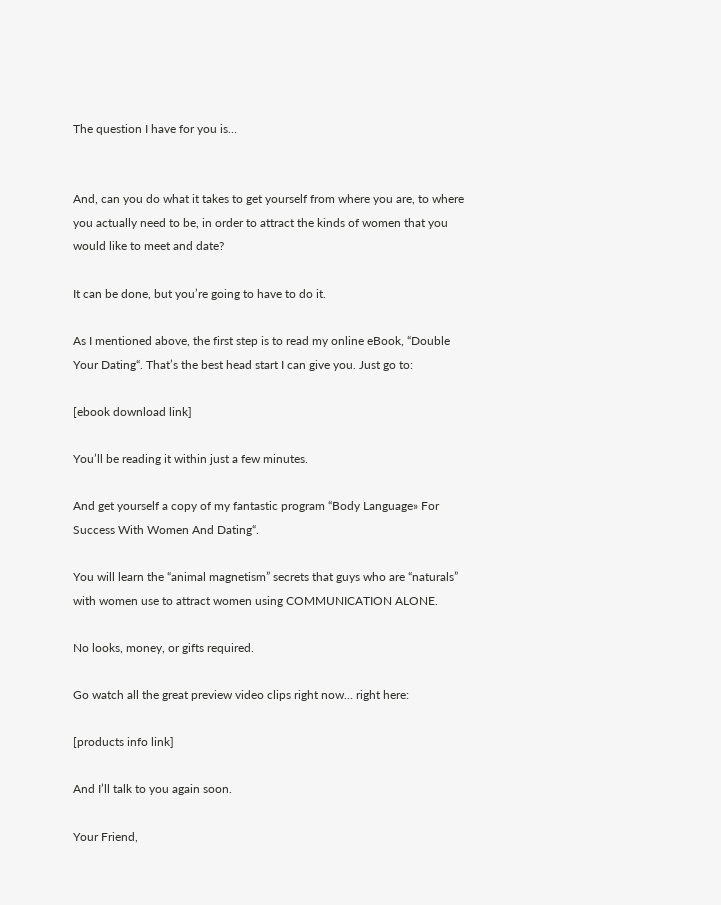The question I have for you is…


And, can you do what it takes to get yourself from where you are, to where you actually need to be, in order to attract the kinds of women that you would like to meet and date?

It can be done, but you’re going to have to do it.

As I mentioned above, the first step is to read my online eBook, “Double Your Dating“. That’s the best head start I can give you. Just go to:

[ebook download link]

You’ll be reading it within just a few minutes.

And get yourself a copy of my fantastic program “Body Language» For Success With Women And Dating“.

You will learn the “animal magnetism” secrets that guys who are “naturals” with women use to attract women using COMMUNICATION ALONE.

No looks, money, or gifts required.

Go watch all the great preview video clips right now… right here:

[products info link]

And I’ll talk to you again soon.

Your Friend,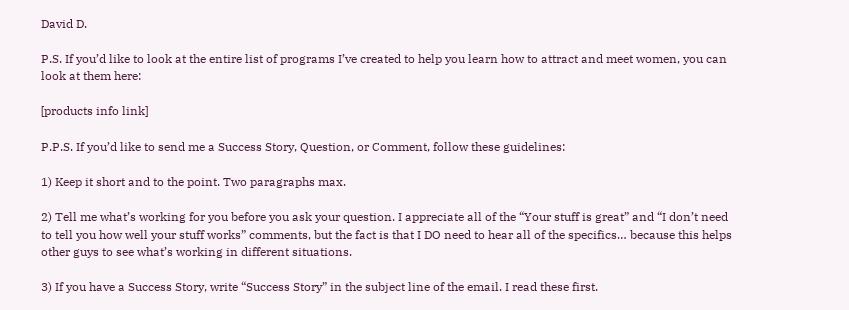David D.

P.S. If you’d like to look at the entire list of programs I’ve created to help you learn how to attract and meet women, you can look at them here:

[products info link]

P.P.S. If you’d like to send me a Success Story, Question, or Comment, follow these guidelines:

1) Keep it short and to the point. Two paragraphs max.

2) Tell me what’s working for you before you ask your question. I appreciate all of the “Your stuff is great” and “I don’t need to tell you how well your stuff works” comments, but the fact is that I DO need to hear all of the specifics… because this helps other guys to see what’s working in different situations.

3) If you have a Success Story, write “Success Story” in the subject line of the email. I read these first.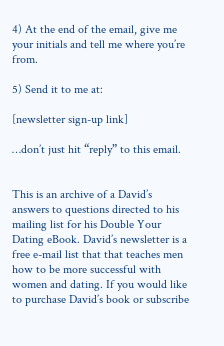4) At the end of the email, give me your initials and tell me where you’re from.

5) Send it to me at:

[newsletter sign-up link]

…don’t just hit “reply” to this email.


This is an archive of a David’s answers to questions directed to his mailing list for his Double Your Dating eBook. David’s newsletter is a free e-mail list that that teaches men how to be more successful with women and dating. If you would like to purchase David’s book or subscribe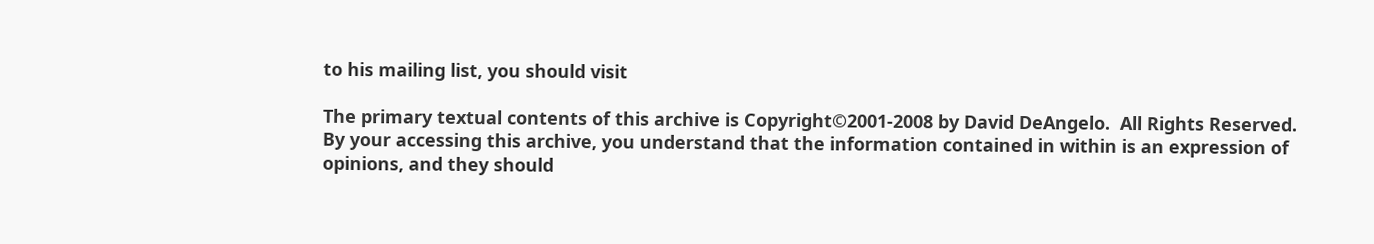to his mailing list, you should visit

The primary textual contents of this archive is Copyright©2001-2008 by David DeAngelo.  All Rights Reserved.  By your accessing this archive, you understand that the information contained in within is an expression of opinions, and they should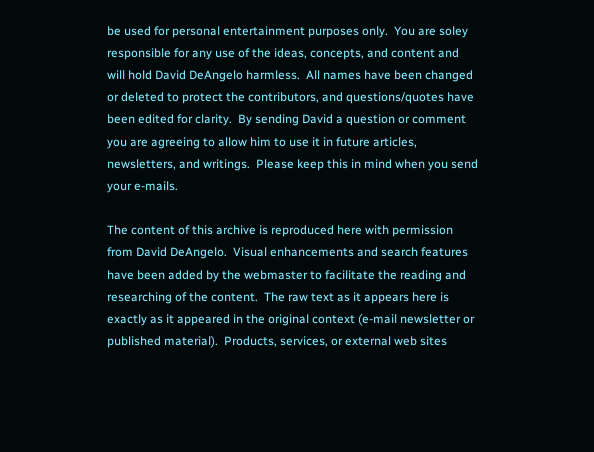be used for personal entertainment purposes only.  You are soley responsible for any use of the ideas, concepts, and content and will hold David DeAngelo harmless.  All names have been changed or deleted to protect the contributors, and questions/quotes have been edited for clarity.  By sending David a question or comment you are agreeing to allow him to use it in future articles, newsletters, and writings.  Please keep this in mind when you send your e-mails.

The content of this archive is reproduced here with permission from David DeAngelo.  Visual enhancements and search features have been added by the webmaster to facilitate the reading and researching of the content.  The raw text as it appears here is exactly as it appeared in the original context (e-mail newsletter or published material).  Products, services, or external web sites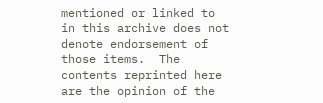mentioned or linked to in this archive does not denote endorsement of those items.  The contents reprinted here are the opinion of the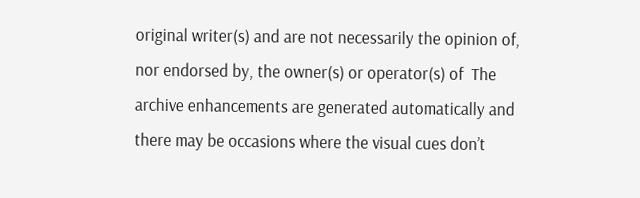original writer(s) and are not necessarily the opinion of, nor endorsed by, the owner(s) or operator(s) of  The archive enhancements are generated automatically and there may be occasions where the visual cues don’t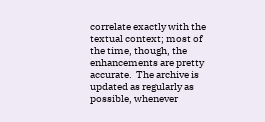correlate exactly with the textual context; most of the time, though, the enhancements are pretty accurate.  The archive is updated as regularly as possible, whenever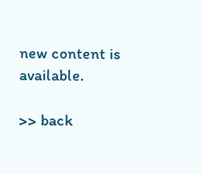new content is available.

>> back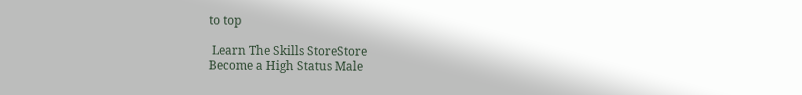to top

 Learn The Skills StoreStore
Become a High Status Male